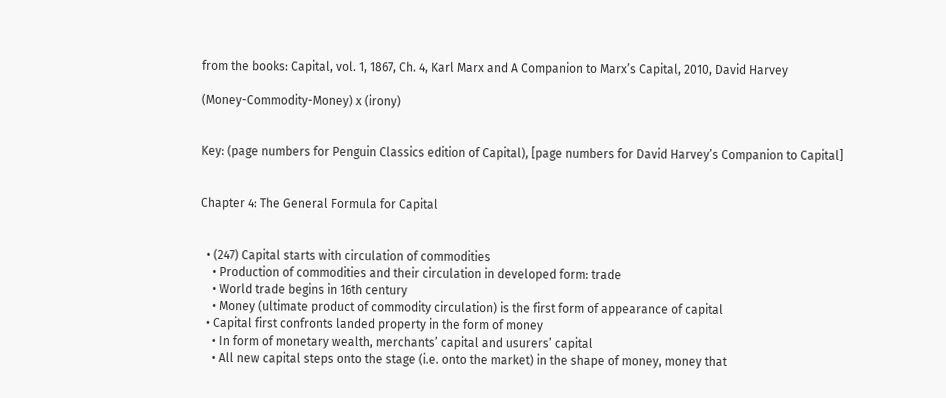from the books: Capital, vol. 1, 1867, Ch. 4, Karl Marx and A Companion to Marx’s Capital, 2010, David Harvey

(Money-Commodity-Money) x (irony)


Key: (page numbers for Penguin Classics edition of Capital), [page numbers for David Harvey’s Companion to Capital]


Chapter 4: The General Formula for Capital


  • (247) Capital starts with circulation of commodities
    • Production of commodities and their circulation in developed form: trade
    • World trade begins in 16th century
    • Money (ultimate product of commodity circulation) is the first form of appearance of capital
  • Capital first confronts landed property in the form of money
    • In form of monetary wealth, merchants’ capital and usurers’ capital
    • All new capital steps onto the stage (i.e. onto the market) in the shape of money, money that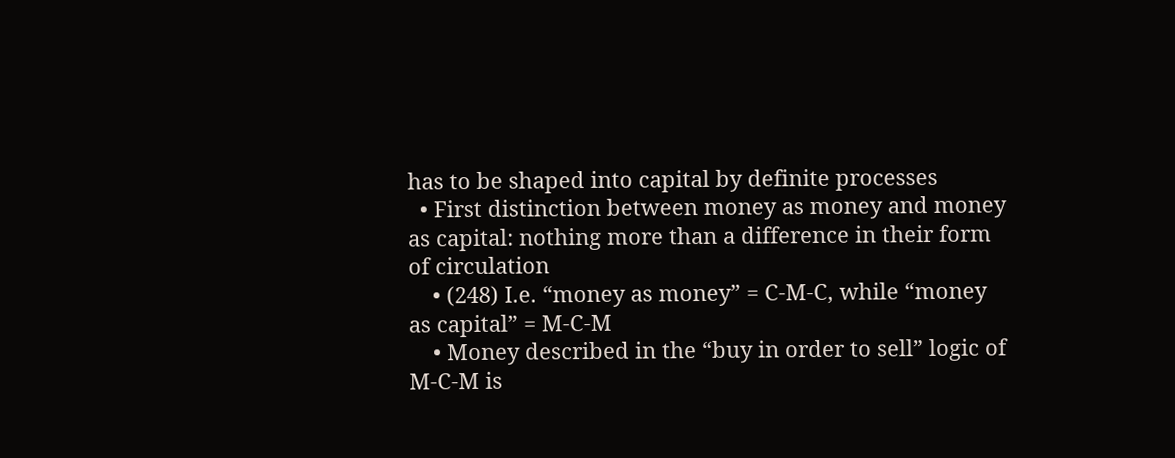has to be shaped into capital by definite processes
  • First distinction between money as money and money as capital: nothing more than a difference in their form of circulation
    • (248) I.e. “money as money” = C-M-C, while “money as capital” = M-C-M
    • Money described in the “buy in order to sell” logic of M-C-M is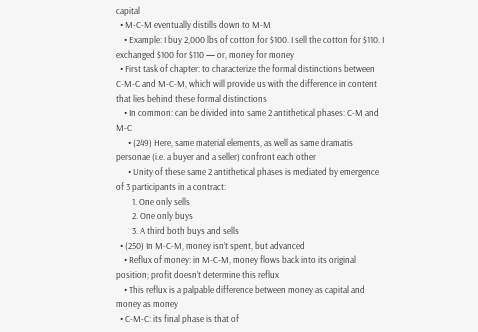capital
  • M-C-M eventually distills down to M-M
    • Example: I buy 2,000 lbs of cotton for $100. I sell the cotton for $110. I exchanged $100 for $110 — or, money for money
  • First task of chapter: to characterize the formal distinctions between C-M-C and M-C-M, which will provide us with the difference in content that lies behind these formal distinctions
    • In common: can be divided into same 2 antithetical phases: C-M and M-C
      • (249) Here, same material elements, as well as same dramatis personae (i.e. a buyer and a seller) confront each other
      • Unity of these same 2 antithetical phases is mediated by emergence of 3 participants in a contract:
        1. One only sells
        2. One only buys
        3. A third both buys and sells
  • (250) In M-C-M, money isn’t spent, but advanced
    • Reflux of money: in M-C-M, money flows back into its original position; profit doesn’t determine this reflux
    • This reflux is a palpable difference between money as capital and money as money
  • C-M-C: its final phase is that of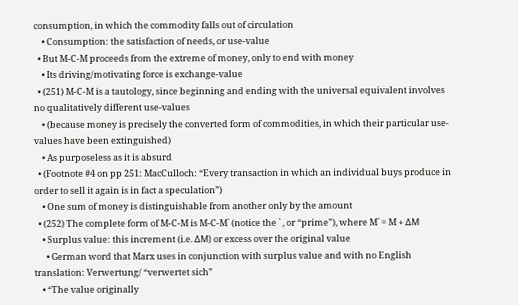consumption, in which the commodity falls out of circulation
    • Consumption: the satisfaction of needs, or use-value
  • But M-C-M proceeds from the extreme of money, only to end with money
    • Its driving/motivating force is exchange-value
  • (251) M-C-M is a tautology, since beginning and ending with the universal equivalent involves no qualitatively different use-values
    • (because money is precisely the converted form of commodities, in which their particular use-values have been extinguished)
    • As purposeless as it is absurd
  • (Footnote #4 on pp 251: MacCulloch: “Every transaction in which an individual buys produce in order to sell it again is in fact a speculation”)
    • One sum of money is distinguishable from another only by the amount
  • (252) The complete form of M-C-M is M-C-M` (notice the ` , or “prime”), where M` = M + ΔM
    • Surplus value: this increment (i.e. ΔM) or excess over the original value
      • German word that Marx uses in conjunction with surplus value and with no English translation: Verwertung/ “verwertet sich”
    • “The value originally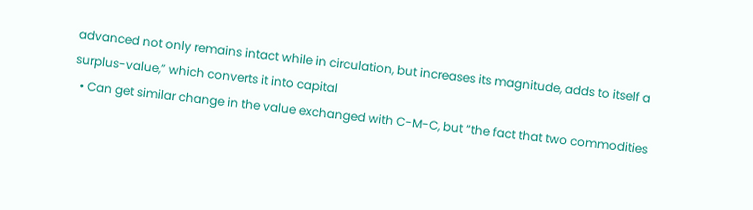advanced not only remains intact while in circulation, but increases its magnitude, adds to itself a surplus-value,” which converts it into capital
  • Can get similar change in the value exchanged with C-M-C, but “the fact that two commodities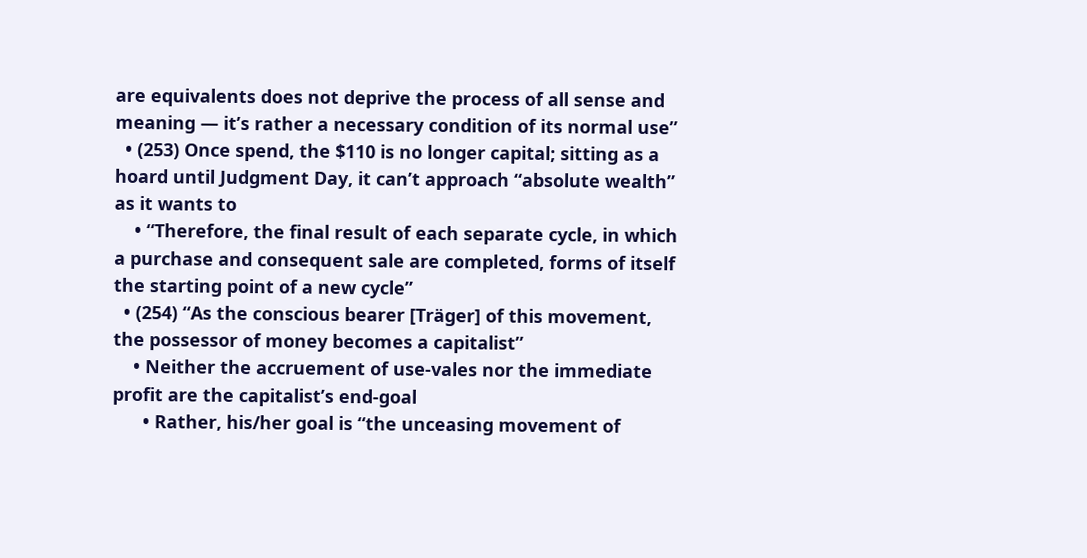are equivalents does not deprive the process of all sense and meaning — it’s rather a necessary condition of its normal use”
  • (253) Once spend, the $110 is no longer capital; sitting as a hoard until Judgment Day, it can’t approach “absolute wealth” as it wants to
    • “Therefore, the final result of each separate cycle, in which a purchase and consequent sale are completed, forms of itself the starting point of a new cycle”
  • (254) “As the conscious bearer [Träger] of this movement, the possessor of money becomes a capitalist”
    • Neither the accruement of use-vales nor the immediate profit are the capitalist’s end-goal
      • Rather, his/her goal is “the unceasing movement of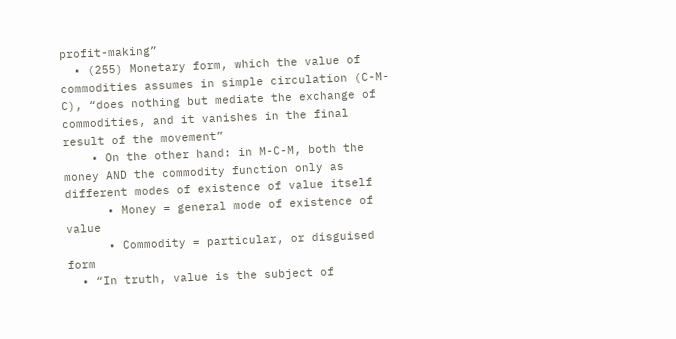profit-making”
  • (255) Monetary form, which the value of commodities assumes in simple circulation (C-M-C), “does nothing but mediate the exchange of commodities, and it vanishes in the final result of the movement”
    • On the other hand: in M-C-M, both the money AND the commodity function only as different modes of existence of value itself
      • Money = general mode of existence of value
      • Commodity = particular, or disguised form
  • “In truth, value is the subject of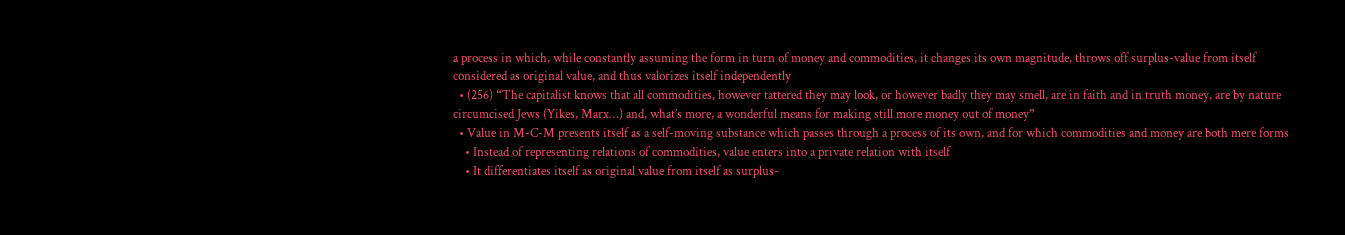a process in which, while constantly assuming the form in turn of money and commodities, it changes its own magnitude, throws off surplus-value from itself considered as original value, and thus valorizes itself independently
  • (256) “The capitalist knows that all commodities, however tattered they may look, or however badly they may smell, are in faith and in truth money, are by nature circumcised Jews (Yikes, Marx…) and, what’s more, a wonderful means for making still more money out of money”
  • Value in M-C-M presents itself as a self-moving substance which passes through a process of its own, and for which commodities and money are both mere forms
    • Instead of representing relations of commodities, value enters into a private relation with itself
    • It differentiates itself as original value from itself as surplus-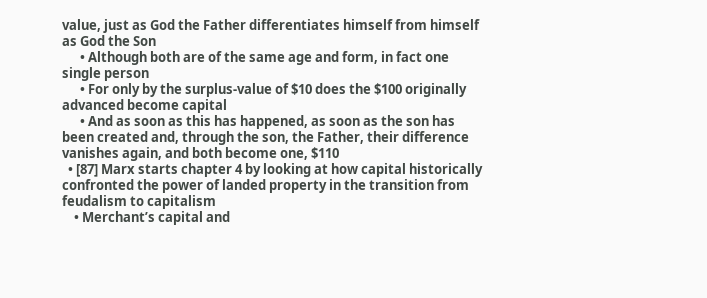value, just as God the Father differentiates himself from himself as God the Son
      • Although both are of the same age and form, in fact one single person
      • For only by the surplus-value of $10 does the $100 originally advanced become capital
      • And as soon as this has happened, as soon as the son has been created and, through the son, the Father, their difference vanishes again, and both become one, $110
  • [87] Marx starts chapter 4 by looking at how capital historically confronted the power of landed property in the transition from feudalism to capitalism
    • Merchant’s capital and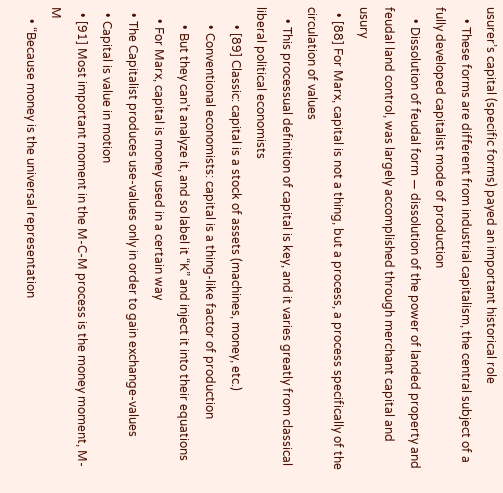usurer’s capital (specific forms) payed an important historical role
    • These forms are different from industrial capitalism, the central subject of a fully developed capitalist mode of production
    • Dissolution of feudal form — dissolution of the power of landed property and feudal land control, was largely accomplished through merchant capital and usury
  • [88] For Marx, capital is not a thing, but a process, a process specifically of the circulation of values
    • This processual definition of capital is key, and it varies greatly from classical liberal political economists
      • [89] Classic: capital is a stock of assets (machines, money, etc.)
      • Conventional economists: capital is a thing-like factor of production
      • But they can’t analyze it, and so label it “K” and inject it into their equations
    • For Marx, capital is money used in a certain way
  • The Capitalist produces use-values only in order to gain exchange-values
  • Capital is value in motion
  • [91] Most important moment in the M-C-M process is the money moment, M-M
    • “Because money is the universal representation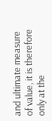and ultimate measure of value, it is therefore only at the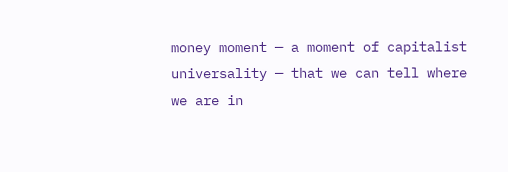money moment — a moment of capitalist universality — that we can tell where we are in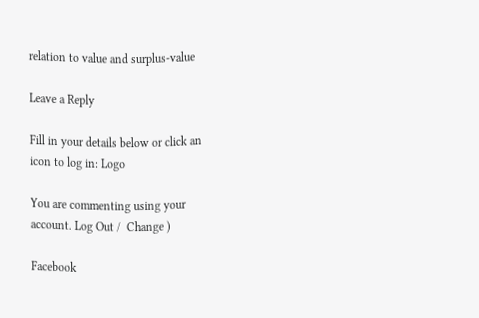relation to value and surplus-value

Leave a Reply

Fill in your details below or click an icon to log in: Logo

You are commenting using your account. Log Out /  Change )

Facebook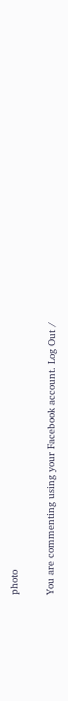photo

You are commenting using your Facebook account. Log Out /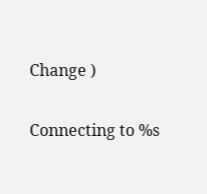Change )

Connecting to %s